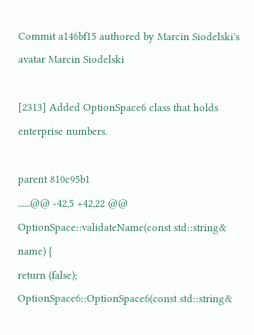Commit a146bf15 authored by Marcin Siodelski's avatar Marcin Siodelski

[2313] Added OptionSpace6 class that holds enterprise numbers.

parent 810c95b1
......@@ -42,5 +42,22 @@ OptionSpace::validateName(const std::string& name) {
return (false);
OptionSpace6::OptionSpace6(const std::string&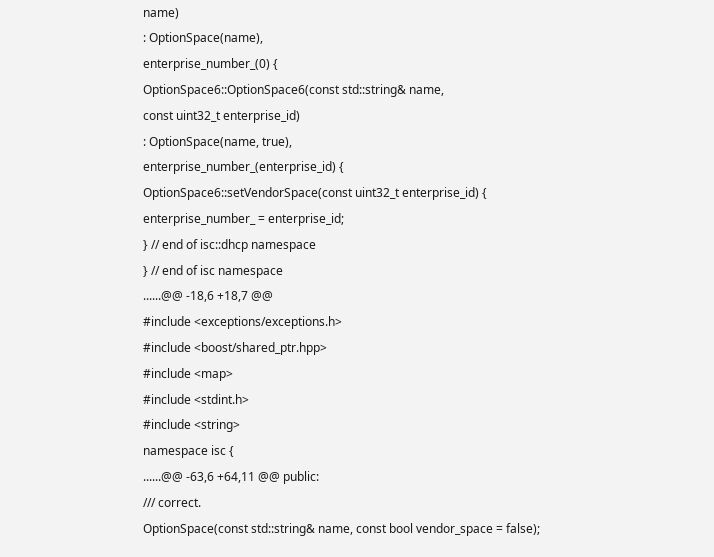name)
: OptionSpace(name),
enterprise_number_(0) {
OptionSpace6::OptionSpace6(const std::string& name,
const uint32_t enterprise_id)
: OptionSpace(name, true),
enterprise_number_(enterprise_id) {
OptionSpace6::setVendorSpace(const uint32_t enterprise_id) {
enterprise_number_ = enterprise_id;
} // end of isc::dhcp namespace
} // end of isc namespace
......@@ -18,6 +18,7 @@
#include <exceptions/exceptions.h>
#include <boost/shared_ptr.hpp>
#include <map>
#include <stdint.h>
#include <string>
namespace isc {
......@@ -63,6 +64,11 @@ public:
/// correct.
OptionSpace(const std::string& name, const bool vendor_space = false);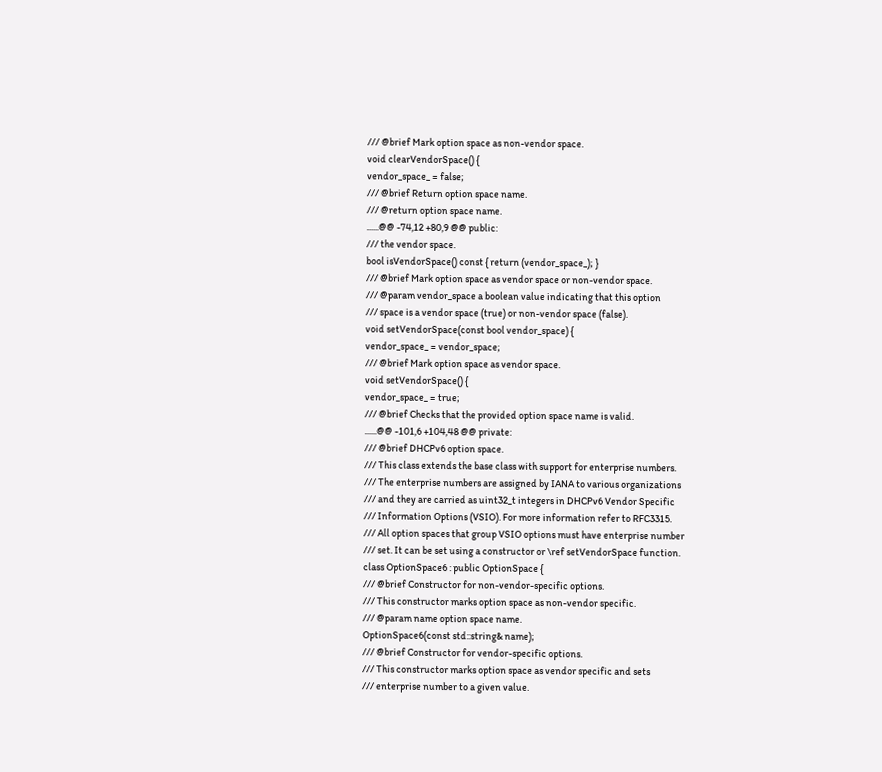/// @brief Mark option space as non-vendor space.
void clearVendorSpace() {
vendor_space_ = false;
/// @brief Return option space name.
/// @return option space name.
......@@ -74,12 +80,9 @@ public:
/// the vendor space.
bool isVendorSpace() const { return (vendor_space_); }
/// @brief Mark option space as vendor space or non-vendor space.
/// @param vendor_space a boolean value indicating that this option
/// space is a vendor space (true) or non-vendor space (false).
void setVendorSpace(const bool vendor_space) {
vendor_space_ = vendor_space;
/// @brief Mark option space as vendor space.
void setVendorSpace() {
vendor_space_ = true;
/// @brief Checks that the provided option space name is valid.
......@@ -101,6 +104,48 @@ private:
/// @brief DHCPv6 option space.
/// This class extends the base class with support for enterprise numbers.
/// The enterprise numbers are assigned by IANA to various organizations
/// and they are carried as uint32_t integers in DHCPv6 Vendor Specific
/// Information Options (VSIO). For more information refer to RFC3315.
/// All option spaces that group VSIO options must have enterprise number
/// set. It can be set using a constructor or \ref setVendorSpace function.
class OptionSpace6 : public OptionSpace {
/// @brief Constructor for non-vendor-specific options.
/// This constructor marks option space as non-vendor specific.
/// @param name option space name.
OptionSpace6(const std::string& name);
/// @brief Constructor for vendor-specific options.
/// This constructor marks option space as vendor specific and sets
/// enterprise number to a given value.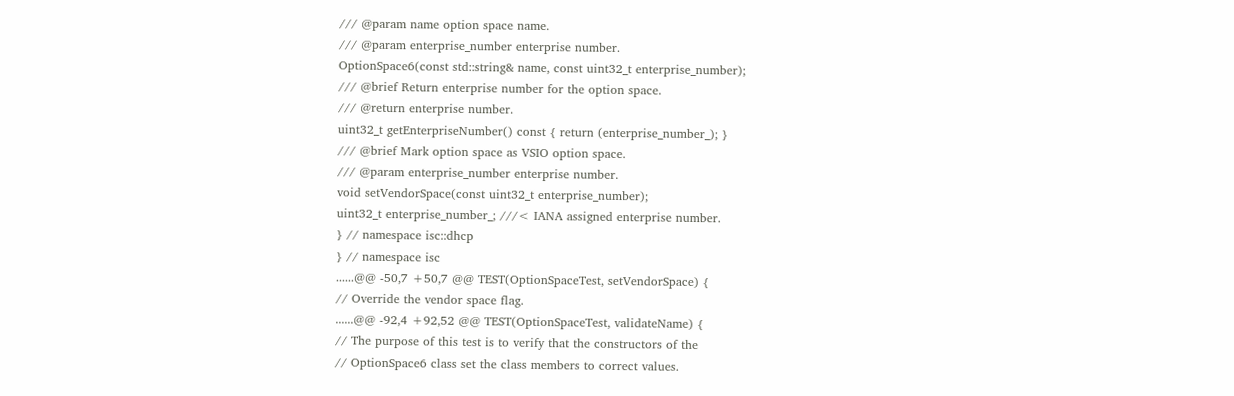/// @param name option space name.
/// @param enterprise_number enterprise number.
OptionSpace6(const std::string& name, const uint32_t enterprise_number);
/// @brief Return enterprise number for the option space.
/// @return enterprise number.
uint32_t getEnterpriseNumber() const { return (enterprise_number_); }
/// @brief Mark option space as VSIO option space.
/// @param enterprise_number enterprise number.
void setVendorSpace(const uint32_t enterprise_number);
uint32_t enterprise_number_; ///< IANA assigned enterprise number.
} // namespace isc::dhcp
} // namespace isc
......@@ -50,7 +50,7 @@ TEST(OptionSpaceTest, setVendorSpace) {
// Override the vendor space flag.
......@@ -92,4 +92,52 @@ TEST(OptionSpaceTest, validateName) {
// The purpose of this test is to verify that the constructors of the
// OptionSpace6 class set the class members to correct values.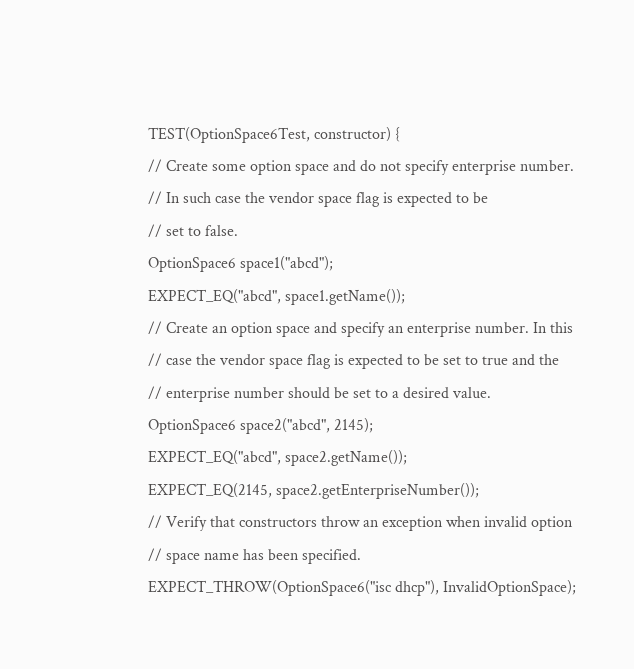TEST(OptionSpace6Test, constructor) {
// Create some option space and do not specify enterprise number.
// In such case the vendor space flag is expected to be
// set to false.
OptionSpace6 space1("abcd");
EXPECT_EQ("abcd", space1.getName());
// Create an option space and specify an enterprise number. In this
// case the vendor space flag is expected to be set to true and the
// enterprise number should be set to a desired value.
OptionSpace6 space2("abcd", 2145);
EXPECT_EQ("abcd", space2.getName());
EXPECT_EQ(2145, space2.getEnterpriseNumber());
// Verify that constructors throw an exception when invalid option
// space name has been specified.
EXPECT_THROW(OptionSpace6("isc dhcp"), InvalidOptionSpace);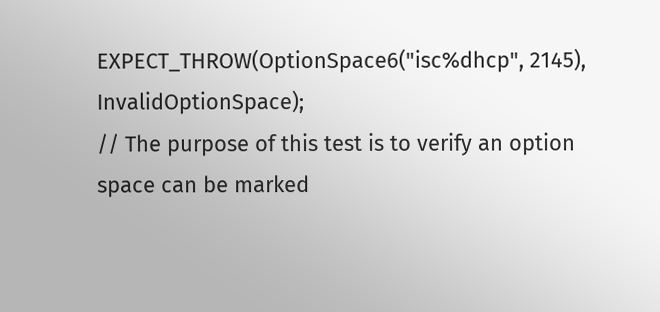EXPECT_THROW(OptionSpace6("isc%dhcp", 2145), InvalidOptionSpace);
// The purpose of this test is to verify an option space can be marked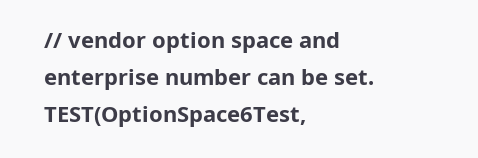// vendor option space and enterprise number can be set.
TEST(OptionSpace6Test,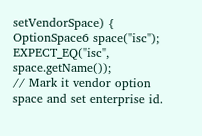setVendorSpace) {
OptionSpace6 space("isc");
EXPECT_EQ("isc", space.getName());
// Mark it vendor option space and set enterprise id.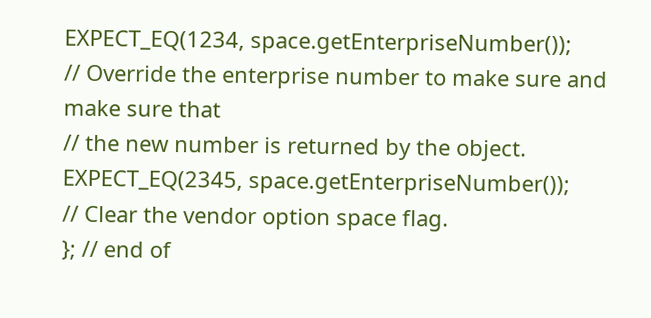EXPECT_EQ(1234, space.getEnterpriseNumber());
// Override the enterprise number to make sure and make sure that
// the new number is returned by the object.
EXPECT_EQ(2345, space.getEnterpriseNumber());
// Clear the vendor option space flag.
}; // end of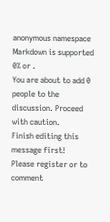anonymous namespace
Markdown is supported
0% or .
You are about to add 0 people to the discussion. Proceed with caution.
Finish editing this message first!
Please register or to comment